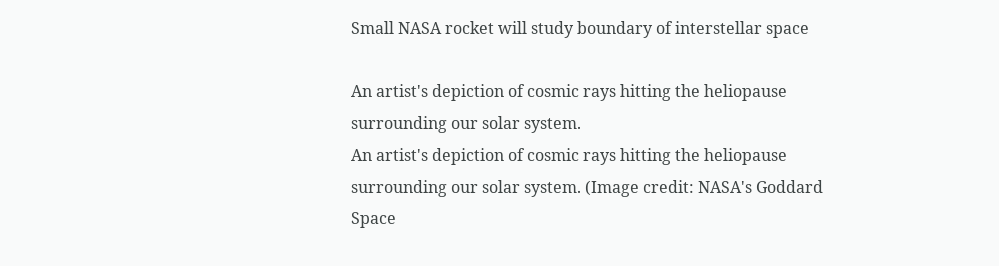Small NASA rocket will study boundary of interstellar space

An artist's depiction of cosmic rays hitting the heliopause surrounding our solar system.
An artist's depiction of cosmic rays hitting the heliopause surrounding our solar system. (Image credit: NASA's Goddard Space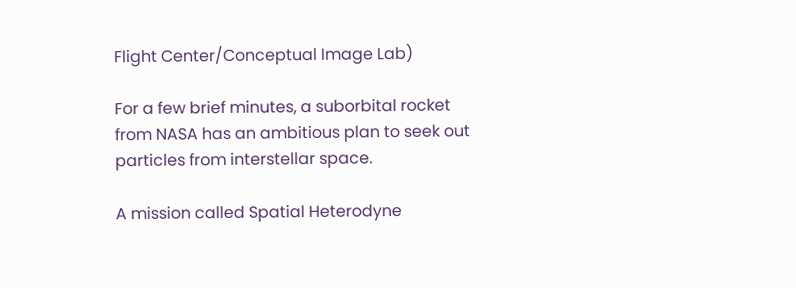Flight Center/Conceptual Image Lab)

For a few brief minutes, a suborbital rocket from NASA has an ambitious plan to seek out particles from interstellar space.

A mission called Spatial Heterodyne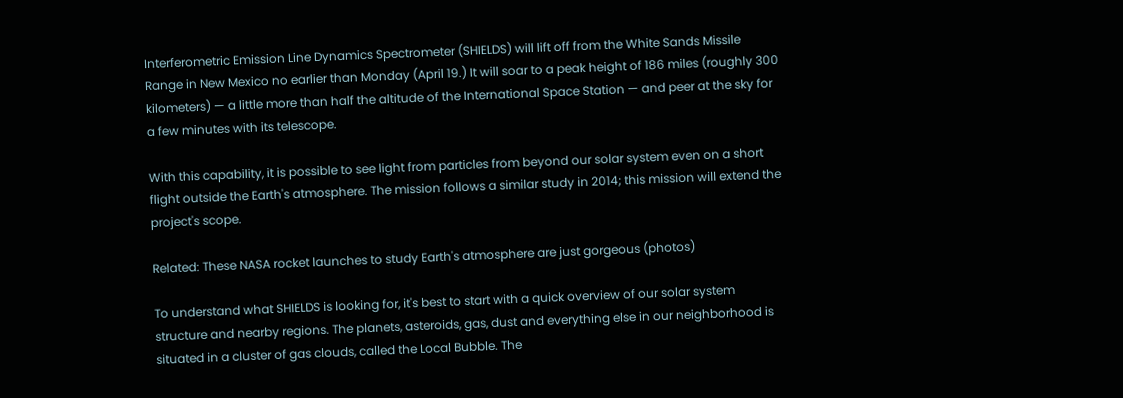Interferometric Emission Line Dynamics Spectrometer (SHIELDS) will lift off from the White Sands Missile Range in New Mexico no earlier than Monday (April 19.) It will soar to a peak height of 186 miles (roughly 300 kilometers) — a little more than half the altitude of the International Space Station — and peer at the sky for a few minutes with its telescope.

With this capability, it is possible to see light from particles from beyond our solar system even on a short flight outside the Earth's atmosphere. The mission follows a similar study in 2014; this mission will extend the project's scope.

Related: These NASA rocket launches to study Earth's atmosphere are just gorgeous (photos)

To understand what SHIELDS is looking for, it's best to start with a quick overview of our solar system structure and nearby regions. The planets, asteroids, gas, dust and everything else in our neighborhood is situated in a cluster of gas clouds, called the Local Bubble. The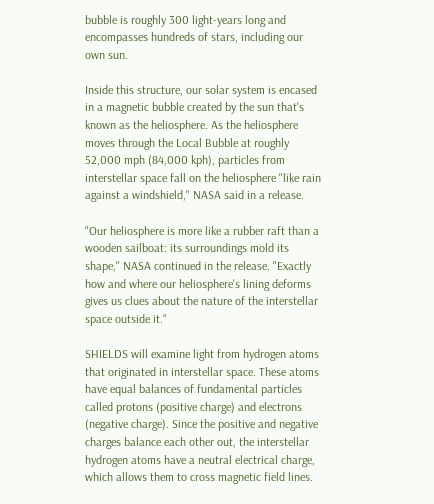bubble is roughly 300 light-years long and encompasses hundreds of stars, including our own sun.

Inside this structure, our solar system is encased in a magnetic bubble created by the sun that's known as the heliosphere. As the heliosphere moves through the Local Bubble at roughly 52,000 mph (84,000 kph), particles from interstellar space fall on the heliosphere "like rain against a windshield," NASA said in a release.

"Our heliosphere is more like a rubber raft than a wooden sailboat: its surroundings mold its shape," NASA continued in the release. "Exactly how and where our heliosphere's lining deforms gives us clues about the nature of the interstellar space outside it."

SHIELDS will examine light from hydrogen atoms that originated in interstellar space. These atoms have equal balances of fundamental particles called protons (positive charge) and electrons (negative charge). Since the positive and negative charges balance each other out, the interstellar hydrogen atoms have a neutral electrical charge, which allows them to cross magnetic field lines.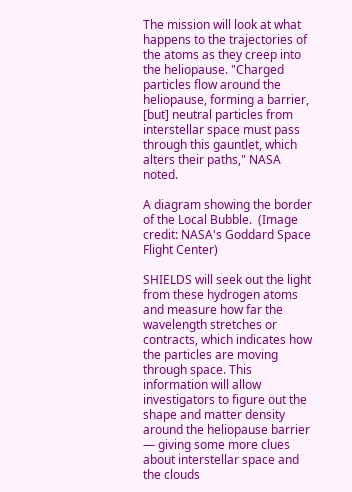The mission will look at what happens to the trajectories of the atoms as they creep into the heliopause. "Charged particles flow around the heliopause, forming a barrier, [but] neutral particles from interstellar space must pass through this gauntlet, which alters their paths," NASA noted.

A diagram showing the border of the Local Bubble.  (Image credit: NASA's Goddard Space Flight Center)

SHIELDS will seek out the light from these hydrogen atoms and measure how far the wavelength stretches or contracts, which indicates how the particles are moving through space. This information will allow investigators to figure out the shape and matter density around the heliopause barrier — giving some more clues about interstellar space and the clouds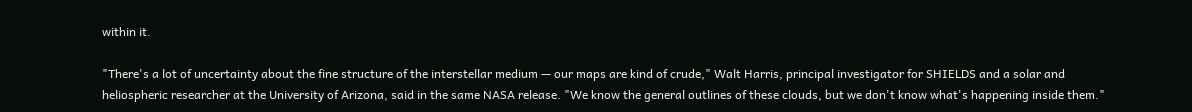within it.

"There's a lot of uncertainty about the fine structure of the interstellar medium — our maps are kind of crude," Walt Harris, principal investigator for SHIELDS and a solar and heliospheric researcher at the University of Arizona, said in the same NASA release. "We know the general outlines of these clouds, but we don't know what's happening inside them."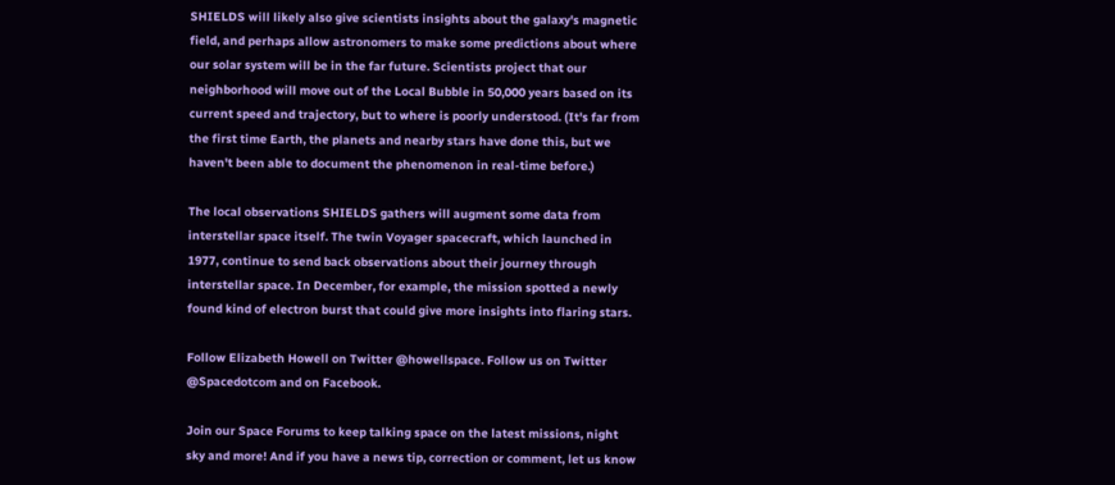SHIELDS will likely also give scientists insights about the galaxy's magnetic field, and perhaps allow astronomers to make some predictions about where our solar system will be in the far future. Scientists project that our neighborhood will move out of the Local Bubble in 50,000 years based on its current speed and trajectory, but to where is poorly understood. (It's far from the first time Earth, the planets and nearby stars have done this, but we haven't been able to document the phenomenon in real-time before.)

The local observations SHIELDS gathers will augment some data from interstellar space itself. The twin Voyager spacecraft, which launched in 1977, continue to send back observations about their journey through interstellar space. In December, for example, the mission spotted a newly found kind of electron burst that could give more insights into flaring stars.

Follow Elizabeth Howell on Twitter @howellspace. Follow us on Twitter @Spacedotcom and on Facebook.

Join our Space Forums to keep talking space on the latest missions, night sky and more! And if you have a news tip, correction or comment, let us know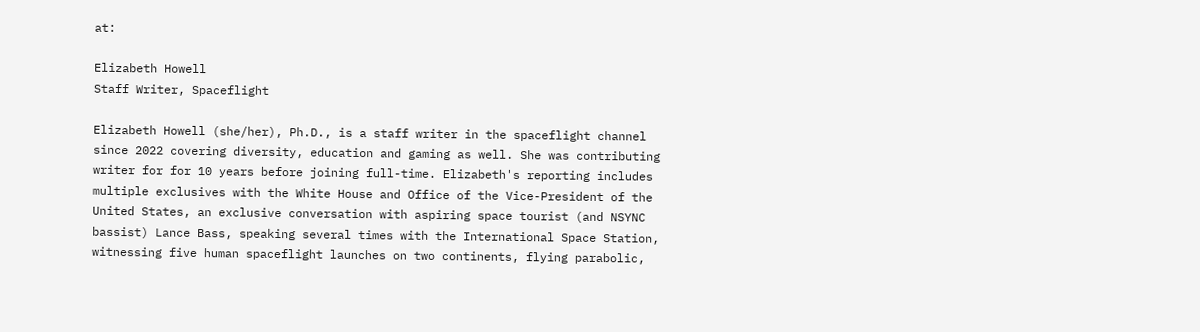at:

Elizabeth Howell
Staff Writer, Spaceflight

Elizabeth Howell (she/her), Ph.D., is a staff writer in the spaceflight channel since 2022 covering diversity, education and gaming as well. She was contributing writer for for 10 years before joining full-time. Elizabeth's reporting includes multiple exclusives with the White House and Office of the Vice-President of the United States, an exclusive conversation with aspiring space tourist (and NSYNC bassist) Lance Bass, speaking several times with the International Space Station, witnessing five human spaceflight launches on two continents, flying parabolic,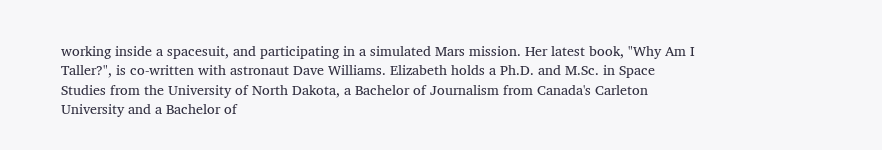working inside a spacesuit, and participating in a simulated Mars mission. Her latest book, "Why Am I Taller?", is co-written with astronaut Dave Williams. Elizabeth holds a Ph.D. and M.Sc. in Space Studies from the University of North Dakota, a Bachelor of Journalism from Canada's Carleton University and a Bachelor of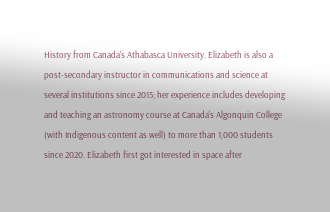History from Canada's Athabasca University. Elizabeth is also a post-secondary instructor in communications and science at several institutions since 2015; her experience includes developing and teaching an astronomy course at Canada's Algonquin College (with Indigenous content as well) to more than 1,000 students since 2020. Elizabeth first got interested in space after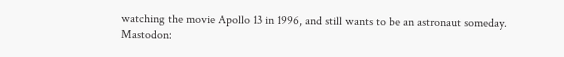watching the movie Apollo 13 in 1996, and still wants to be an astronaut someday. Mastodon: